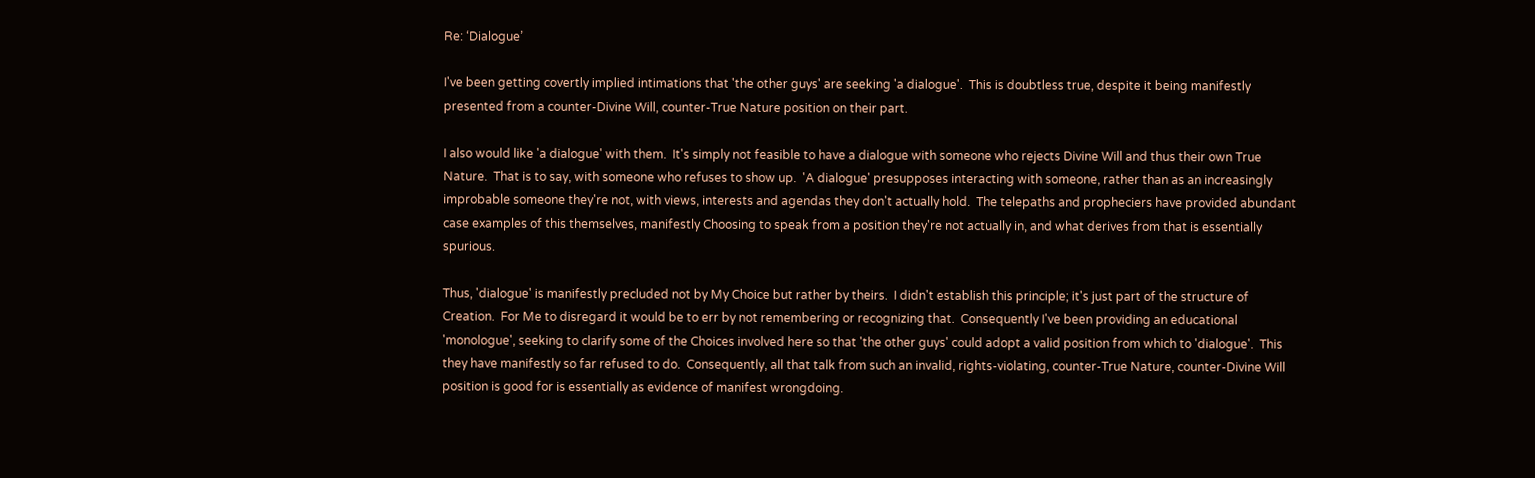Re: ‘Dialogue’

I've been getting covertly implied intimations that 'the other guys' are seeking 'a dialogue'.  This is doubtless true, despite it being manifestly presented from a counter-Divine Will, counter-True Nature position on their part.

I also would like 'a dialogue' with them.  It's simply not feasible to have a dialogue with someone who rejects Divine Will and thus their own True Nature.  That is to say, with someone who refuses to show up.  'A dialogue' presupposes interacting with someone, rather than as an increasingly improbable someone they're not, with views, interests and agendas they don't actually hold.  The telepaths and propheciers have provided abundant case examples of this themselves, manifestly Choosing to speak from a position they're not actually in, and what derives from that is essentially spurious.

Thus, 'dialogue' is manifestly precluded not by My Choice but rather by theirs.  I didn't establish this principle; it's just part of the structure of Creation.  For Me to disregard it would be to err by not remembering or recognizing that.  Consequently I've been providing an educational 'monologue', seeking to clarify some of the Choices involved here so that 'the other guys' could adopt a valid position from which to 'dialogue'.  This they have manifestly so far refused to do.  Consequently, all that talk from such an invalid, rights-violating, counter-True Nature, counter-Divine Will position is good for is essentially as evidence of manifest wrongdoing.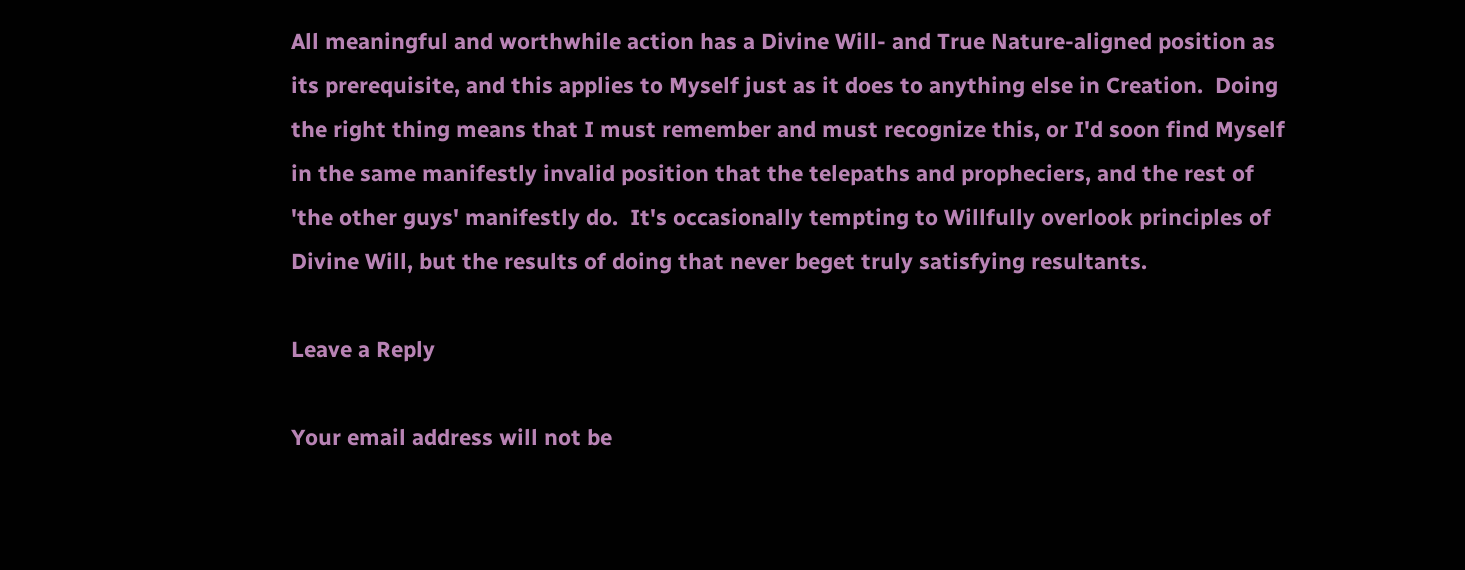All meaningful and worthwhile action has a Divine Will- and True Nature-aligned position as its prerequisite, and this applies to Myself just as it does to anything else in Creation.  Doing the right thing means that I must remember and must recognize this, or I'd soon find Myself in the same manifestly invalid position that the telepaths and propheciers, and the rest of 'the other guys' manifestly do.  It's occasionally tempting to Willfully overlook principles of Divine Will, but the results of doing that never beget truly satisfying resultants.

Leave a Reply

Your email address will not be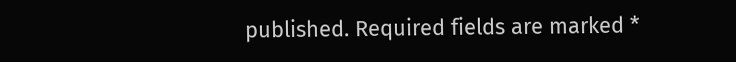published. Required fields are marked *